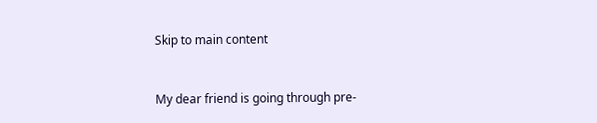Skip to main content


My dear friend is going through pre-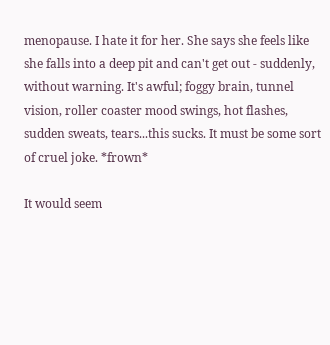menopause. I hate it for her. She says she feels like she falls into a deep pit and can't get out - suddenly, without warning. It's awful; foggy brain, tunnel vision, roller coaster mood swings, hot flashes, sudden sweats, tears...this sucks. It must be some sort of cruel joke. *frown*

It would seem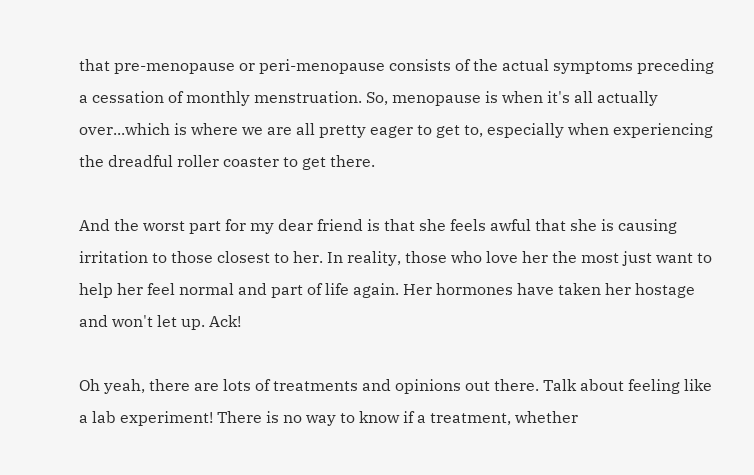that pre-menopause or peri-menopause consists of the actual symptoms preceding a cessation of monthly menstruation. So, menopause is when it's all actually over...which is where we are all pretty eager to get to, especially when experiencing the dreadful roller coaster to get there.

And the worst part for my dear friend is that she feels awful that she is causing irritation to those closest to her. In reality, those who love her the most just want to help her feel normal and part of life again. Her hormones have taken her hostage and won't let up. Ack!

Oh yeah, there are lots of treatments and opinions out there. Talk about feeling like a lab experiment! There is no way to know if a treatment, whether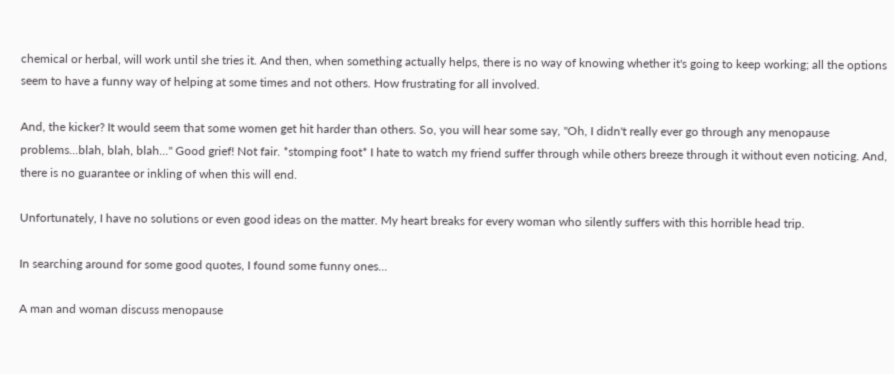chemical or herbal, will work until she tries it. And then, when something actually helps, there is no way of knowing whether it's going to keep working; all the options seem to have a funny way of helping at some times and not others. How frustrating for all involved.

And, the kicker? It would seem that some women get hit harder than others. So, you will hear some say, "Oh, I didn't really ever go through any menopause problems...blah, blah, blah..." Good grief! Not fair. *stomping foot* I hate to watch my friend suffer through while others breeze through it without even noticing. And, there is no guarantee or inkling of when this will end.

Unfortunately, I have no solutions or even good ideas on the matter. My heart breaks for every woman who silently suffers with this horrible head trip.

In searching around for some good quotes, I found some funny ones...

A man and woman discuss menopause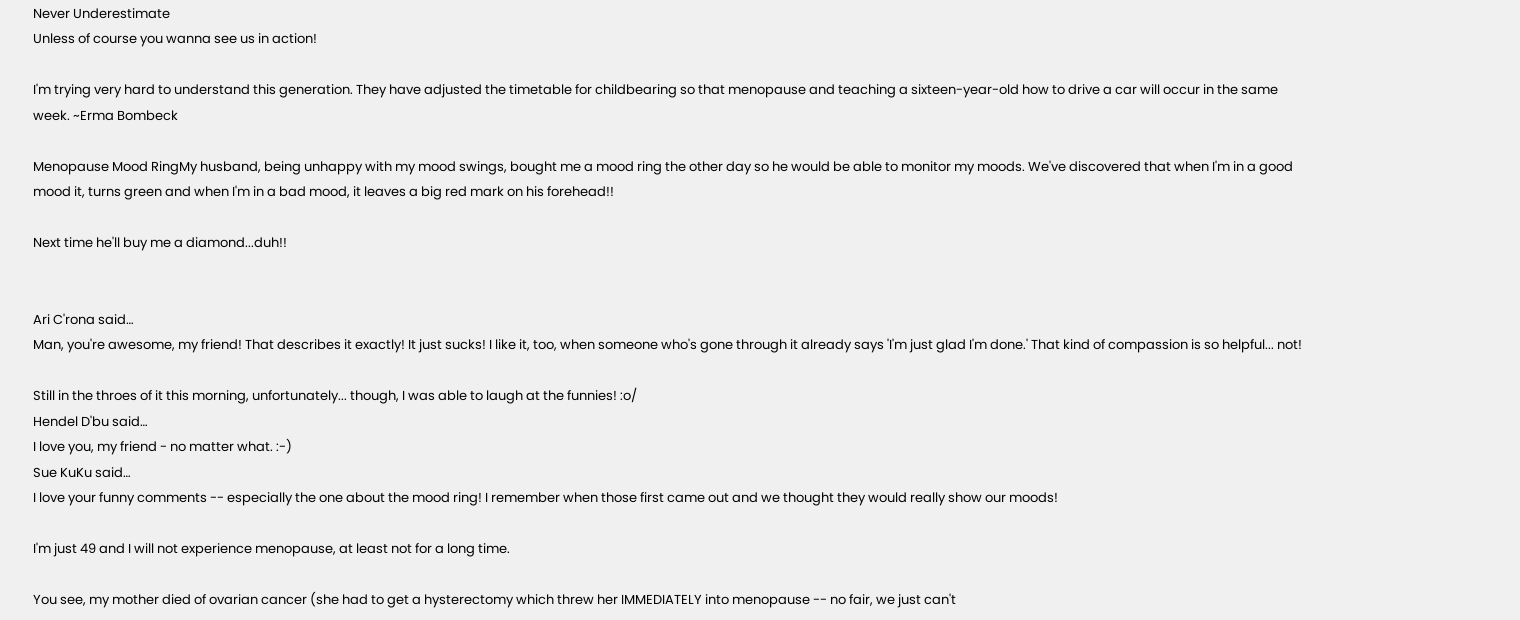Never Underestimate
Unless of course you wanna see us in action!

I'm trying very hard to understand this generation. They have adjusted the timetable for childbearing so that menopause and teaching a sixteen-year-old how to drive a car will occur in the same week. ~Erma Bombeck

Menopause Mood RingMy husband, being unhappy with my mood swings, bought me a mood ring the other day so he would be able to monitor my moods. We've discovered that when I'm in a good mood it, turns green and when I'm in a bad mood, it leaves a big red mark on his forehead!!

Next time he'll buy me a diamond...duh!!


Ari C'rona said…
Man, you're awesome, my friend! That describes it exactly! It just sucks! I like it, too, when someone who's gone through it already says 'I'm just glad I'm done.' That kind of compassion is so helpful... not!

Still in the throes of it this morning, unfortunately... though, I was able to laugh at the funnies! :o/
Hendel D'bu said…
I love you, my friend - no matter what. :-)
Sue KuKu said…
I love your funny comments -- especially the one about the mood ring! I remember when those first came out and we thought they would really show our moods!

I'm just 49 and I will not experience menopause, at least not for a long time.

You see, my mother died of ovarian cancer (she had to get a hysterectomy which threw her IMMEDIATELY into menopause -- no fair, we just can't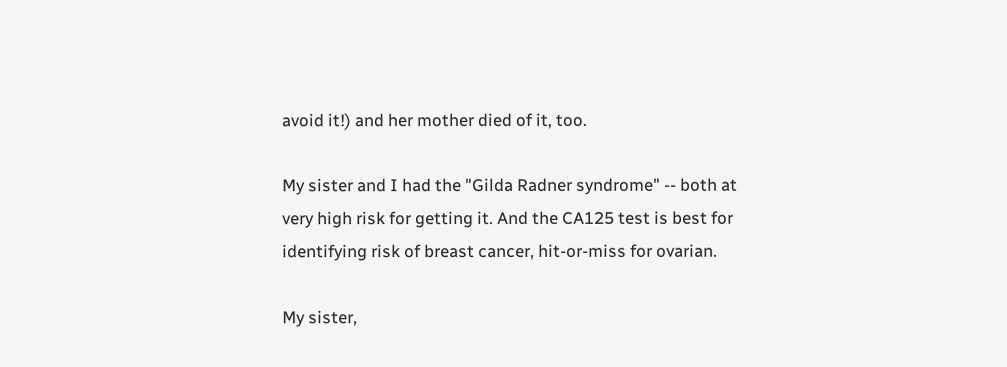avoid it!) and her mother died of it, too.

My sister and I had the "Gilda Radner syndrome" -- both at very high risk for getting it. And the CA125 test is best for identifying risk of breast cancer, hit-or-miss for ovarian.

My sister,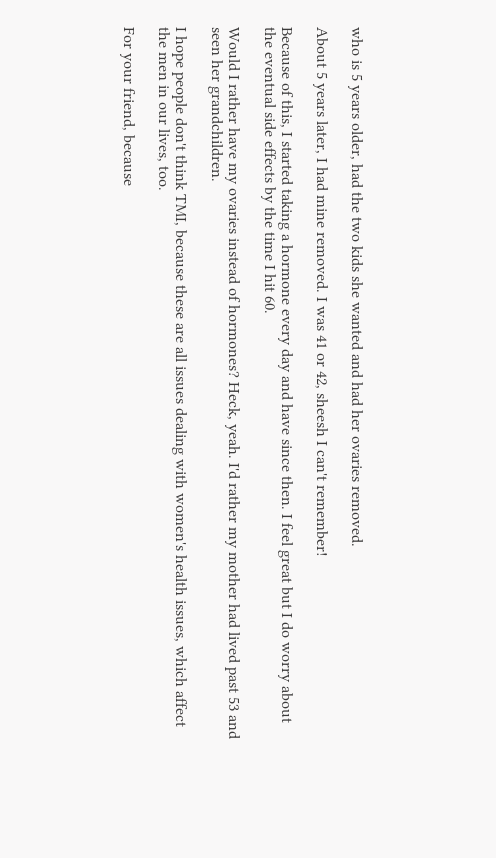who is 5 years older, had the two kids she wanted and had her ovaries removed.

About 5 years later, I had mine removed. I was 41 or 42, sheesh I can't remember!

Because of this, I started taking a hormone every day and have since then. I feel great but I do worry about the eventual side effects by the time I hit 60.

Would I rather have my ovaries instead of hormones? Heck, yeah. I'd rather my mother had lived past 53 and seen her grandchildren.

I hope people don't think TMI, because these are all issues dealing with women's health issues, which affect the men in our lives, too.

For your friend, because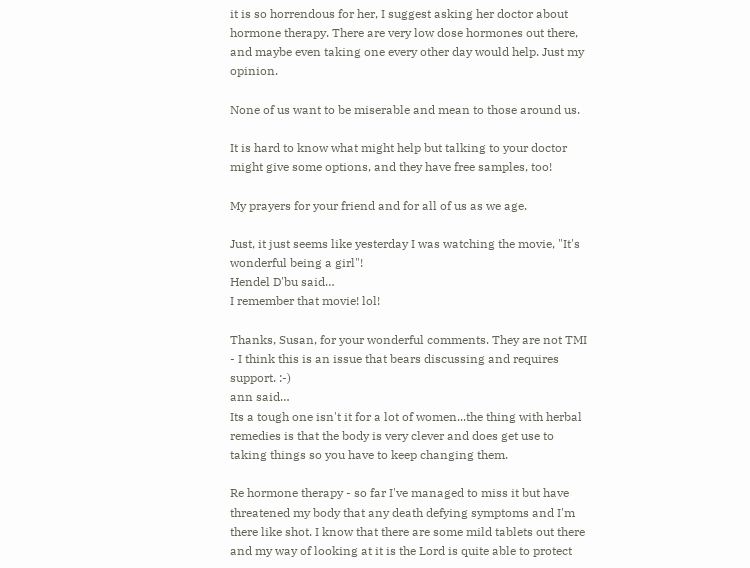it is so horrendous for her, I suggest asking her doctor about hormone therapy. There are very low dose hormones out there, and maybe even taking one every other day would help. Just my opinion.

None of us want to be miserable and mean to those around us.

It is hard to know what might help but talking to your doctor might give some options, and they have free samples, too!

My prayers for your friend and for all of us as we age.

Just, it just seems like yesterday I was watching the movie, "It's wonderful being a girl"!
Hendel D'bu said…
I remember that movie! lol!

Thanks, Susan, for your wonderful comments. They are not TMI - I think this is an issue that bears discussing and requires support. :-)
ann said…
Its a tough one isn't it for a lot of women...the thing with herbal remedies is that the body is very clever and does get use to taking things so you have to keep changing them.

Re hormone therapy - so far I've managed to miss it but have threatened my body that any death defying symptoms and I'm there like shot. I know that there are some mild tablets out there and my way of looking at it is the Lord is quite able to protect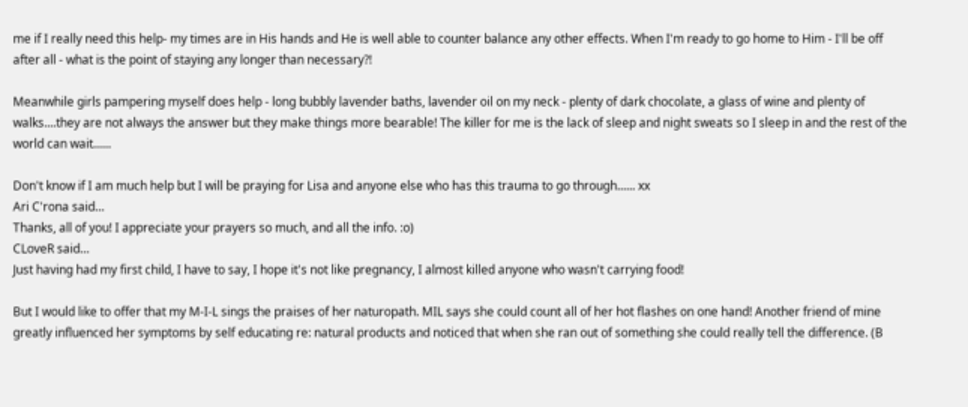me if I really need this help- my times are in His hands and He is well able to counter balance any other effects. When I'm ready to go home to Him - I'll be off after all - what is the point of staying any longer than necessary?!

Meanwhile girls pampering myself does help - long bubbly lavender baths, lavender oil on my neck - plenty of dark chocolate, a glass of wine and plenty of walks....they are not always the answer but they make things more bearable! The killer for me is the lack of sleep and night sweats so I sleep in and the rest of the world can wait......

Don't know if I am much help but I will be praying for Lisa and anyone else who has this trauma to go through...... xx
Ari C'rona said…
Thanks, all of you! I appreciate your prayers so much, and all the info. :o)
CLoveR said…
Just having had my first child, I have to say, I hope it's not like pregnancy, I almost killed anyone who wasn't carrying food!

But I would like to offer that my M-I-L sings the praises of her naturopath. MIL says she could count all of her hot flashes on one hand! Another friend of mine greatly influenced her symptoms by self educating re: natural products and noticed that when she ran out of something she could really tell the difference. (B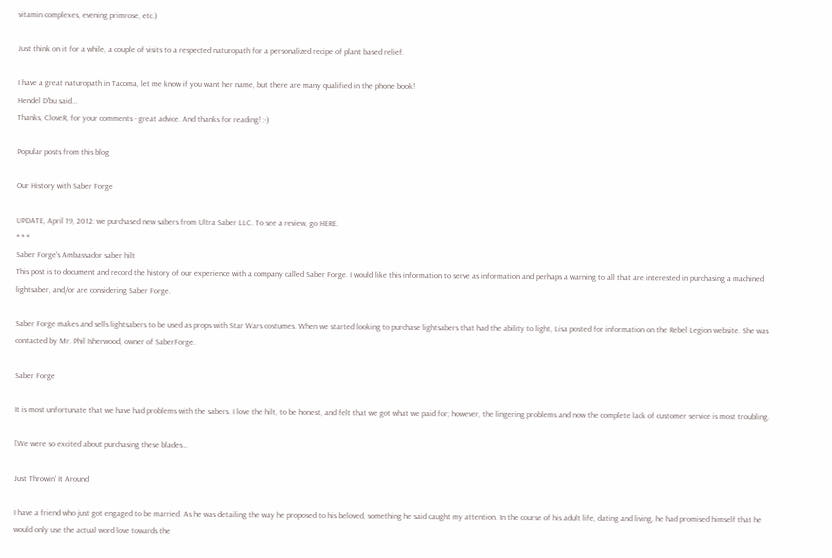vitamin complexes, evening primrose, etc.)

Just think on it for a while, a couple of visits to a respected naturopath for a personalized recipe of plant based relief.

I have a great naturopath in Tacoma, let me know if you want her name, but there are many qualified in the phone book!
Hendel D'bu said…
Thanks, CloveR, for your comments - great advice. And thanks for reading! :-)

Popular posts from this blog

Our History with Saber Forge

UPDATE, April 19, 2012: we purchased new sabers from Ultra Saber LLC. To see a review, go HERE.
* * *
Saber Forge's Ambassador saber hilt
This post is to document and record the history of our experience with a company called Saber Forge. I would like this information to serve as information and perhaps a warning to all that are interested in purchasing a machined lightsaber, and/or are considering Saber Forge.

Saber Forge makes and sells lightsabers to be used as props with Star Wars costumes. When we started looking to purchase lightsabers that had the ability to light, Lisa posted for information on the Rebel Legion website. She was contacted by Mr. Phil Isherwood, owner of SaberForge.

Saber Forge

It is most unfortunate that we have had problems with the sabers. I love the hilt, to be honest, and felt that we got what we paid for; however, the lingering problems and now the complete lack of customer service is most troubling.

[We were so excited about purchasing these blades…

Just Throwin' It Around

I have a friend who just got engaged to be married. As he was detailing the way he proposed to his beloved, something he said caught my attention. In the course of his adult life, dating and living, he had promised himself that he would only use the actual word love towards the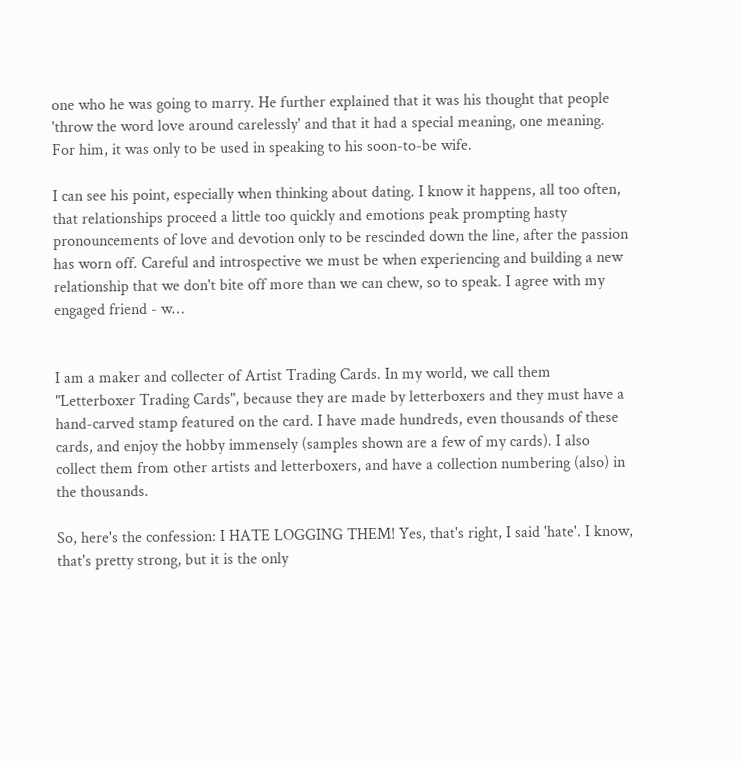one who he was going to marry. He further explained that it was his thought that people 'throw the word love around carelessly' and that it had a special meaning, one meaning. For him, it was only to be used in speaking to his soon-to-be wife.

I can see his point, especially when thinking about dating. I know it happens, all too often, that relationships proceed a little too quickly and emotions peak prompting hasty pronouncements of love and devotion only to be rescinded down the line, after the passion has worn off. Careful and introspective we must be when experiencing and building a new relationship that we don't bite off more than we can chew, so to speak. I agree with my engaged friend - w…


I am a maker and collecter of Artist Trading Cards. In my world, we call them "Letterboxer Trading Cards", because they are made by letterboxers and they must have a hand-carved stamp featured on the card. I have made hundreds, even thousands of these cards, and enjoy the hobby immensely (samples shown are a few of my cards). I also collect them from other artists and letterboxers, and have a collection numbering (also) in the thousands.

So, here's the confession: I HATE LOGGING THEM! Yes, that's right, I said 'hate'. I know, that's pretty strong, but it is the only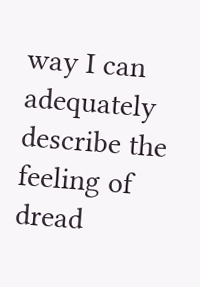way I can adequately describe the feeling of dread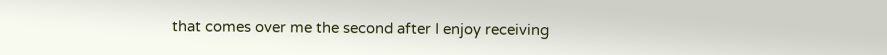that comes over me the second after I enjoy receiving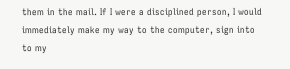them in the mail. If I were a disciplined person, I would immediately make my way to the computer, sign into to my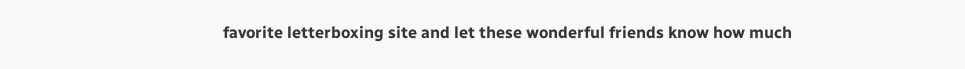favorite letterboxing site and let these wonderful friends know how much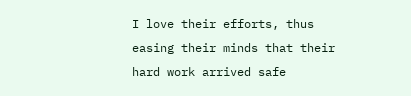I love their efforts, thus easing their minds that their hard work arrived safe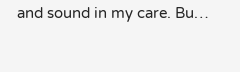and sound in my care. Bu…